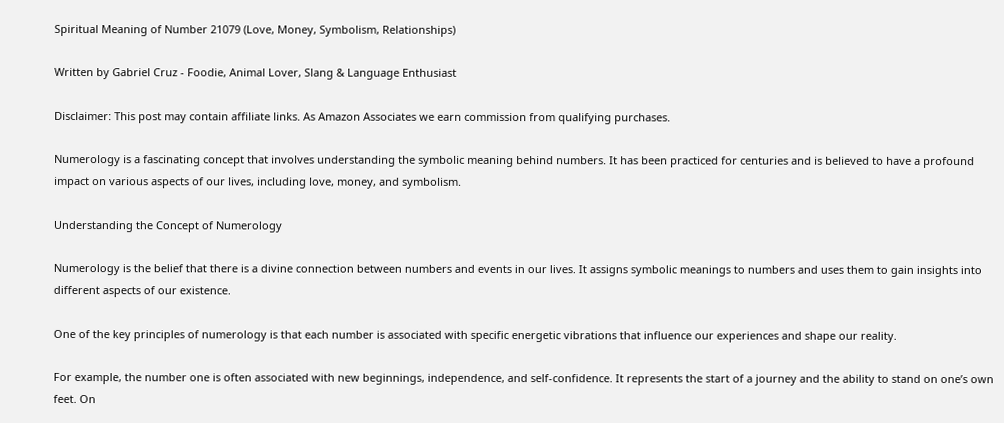Spiritual Meaning of Number 21079 (Love, Money, Symbolism, Relationships)

Written by Gabriel Cruz - Foodie, Animal Lover, Slang & Language Enthusiast

Disclaimer: This post may contain affiliate links. As Amazon Associates we earn commission from qualifying purchases.

Numerology is a fascinating concept that involves understanding the symbolic meaning behind numbers. It has been practiced for centuries and is believed to have a profound impact on various aspects of our lives, including love, money, and symbolism.

Understanding the Concept of Numerology

Numerology is the belief that there is a divine connection between numbers and events in our lives. It assigns symbolic meanings to numbers and uses them to gain insights into different aspects of our existence.

One of the key principles of numerology is that each number is associated with specific energetic vibrations that influence our experiences and shape our reality.

For example, the number one is often associated with new beginnings, independence, and self-confidence. It represents the start of a journey and the ability to stand on one’s own feet. On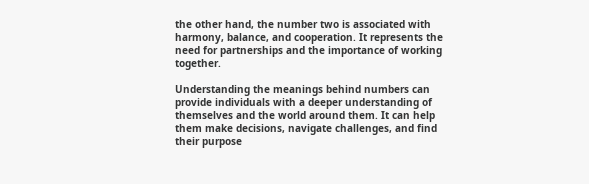the other hand, the number two is associated with harmony, balance, and cooperation. It represents the need for partnerships and the importance of working together.

Understanding the meanings behind numbers can provide individuals with a deeper understanding of themselves and the world around them. It can help them make decisions, navigate challenges, and find their purpose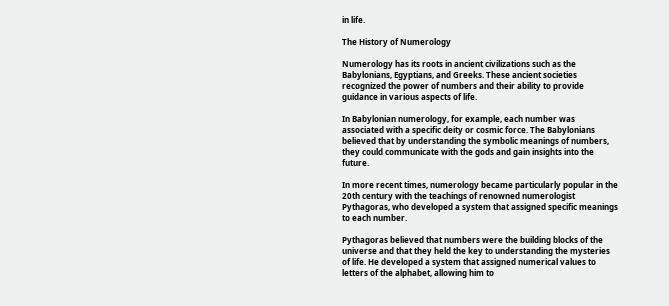in life.

The History of Numerology

Numerology has its roots in ancient civilizations such as the Babylonians, Egyptians, and Greeks. These ancient societies recognized the power of numbers and their ability to provide guidance in various aspects of life.

In Babylonian numerology, for example, each number was associated with a specific deity or cosmic force. The Babylonians believed that by understanding the symbolic meanings of numbers, they could communicate with the gods and gain insights into the future.

In more recent times, numerology became particularly popular in the 20th century with the teachings of renowned numerologist Pythagoras, who developed a system that assigned specific meanings to each number.

Pythagoras believed that numbers were the building blocks of the universe and that they held the key to understanding the mysteries of life. He developed a system that assigned numerical values to letters of the alphabet, allowing him to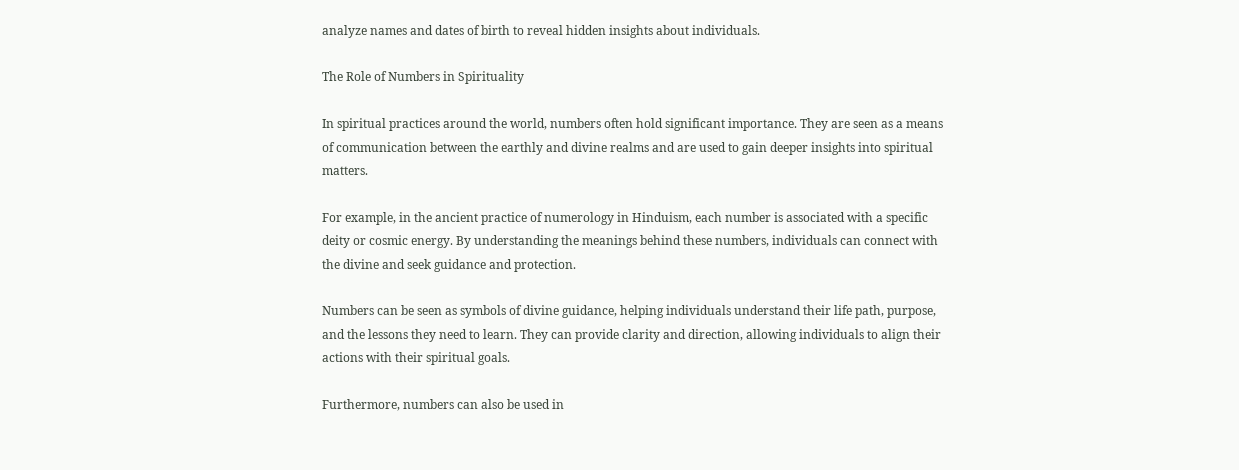analyze names and dates of birth to reveal hidden insights about individuals.

The Role of Numbers in Spirituality

In spiritual practices around the world, numbers often hold significant importance. They are seen as a means of communication between the earthly and divine realms and are used to gain deeper insights into spiritual matters.

For example, in the ancient practice of numerology in Hinduism, each number is associated with a specific deity or cosmic energy. By understanding the meanings behind these numbers, individuals can connect with the divine and seek guidance and protection.

Numbers can be seen as symbols of divine guidance, helping individuals understand their life path, purpose, and the lessons they need to learn. They can provide clarity and direction, allowing individuals to align their actions with their spiritual goals.

Furthermore, numbers can also be used in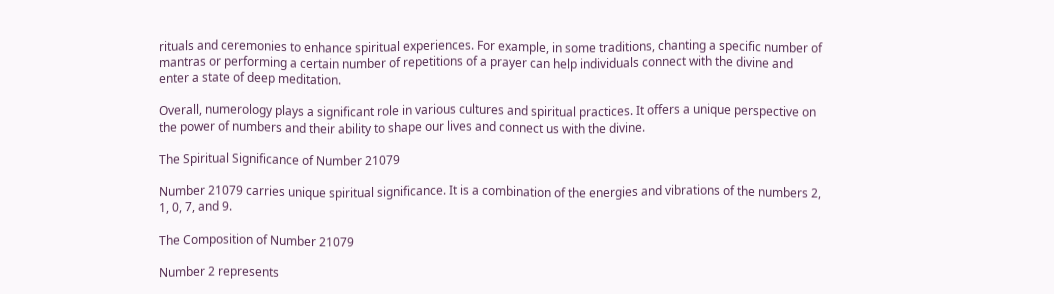rituals and ceremonies to enhance spiritual experiences. For example, in some traditions, chanting a specific number of mantras or performing a certain number of repetitions of a prayer can help individuals connect with the divine and enter a state of deep meditation.

Overall, numerology plays a significant role in various cultures and spiritual practices. It offers a unique perspective on the power of numbers and their ability to shape our lives and connect us with the divine.

The Spiritual Significance of Number 21079

Number 21079 carries unique spiritual significance. It is a combination of the energies and vibrations of the numbers 2, 1, 0, 7, and 9.

The Composition of Number 21079

Number 2 represents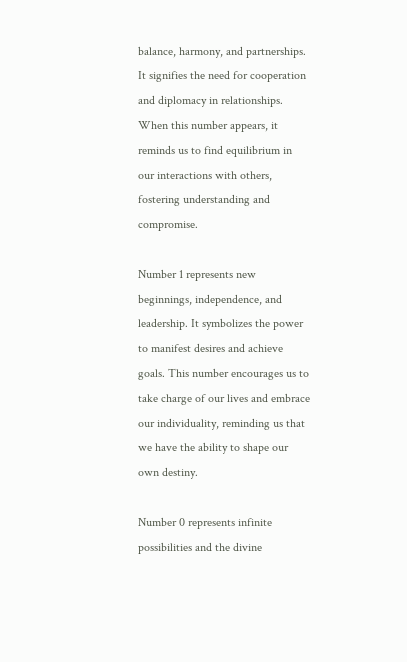balance, harmony, and partnerships. It signifies the need for cooperation and diplomacy in relationships. When this number appears, it reminds us to find equilibrium in our interactions with others, fostering understanding and compromise.

Number 1 represents new beginnings, independence, and leadership. It symbolizes the power to manifest desires and achieve goals. This number encourages us to take charge of our lives and embrace our individuality, reminding us that we have the ability to shape our own destiny.

Number 0 represents infinite possibilities and the divine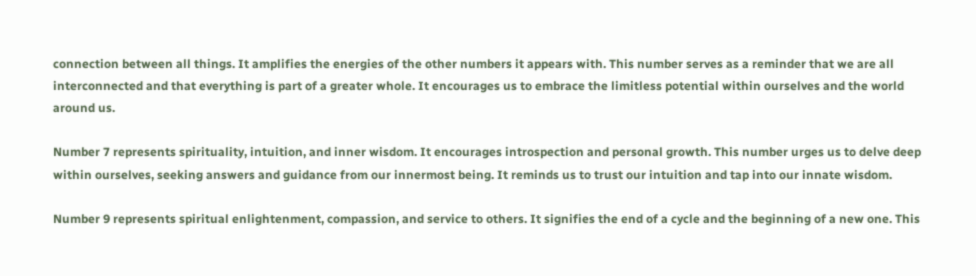connection between all things. It amplifies the energies of the other numbers it appears with. This number serves as a reminder that we are all interconnected and that everything is part of a greater whole. It encourages us to embrace the limitless potential within ourselves and the world around us.

Number 7 represents spirituality, intuition, and inner wisdom. It encourages introspection and personal growth. This number urges us to delve deep within ourselves, seeking answers and guidance from our innermost being. It reminds us to trust our intuition and tap into our innate wisdom.

Number 9 represents spiritual enlightenment, compassion, and service to others. It signifies the end of a cycle and the beginning of a new one. This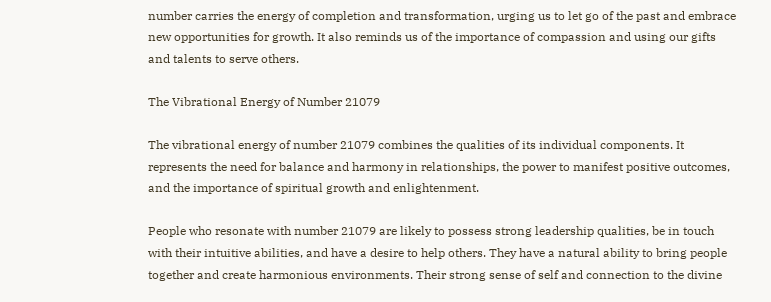number carries the energy of completion and transformation, urging us to let go of the past and embrace new opportunities for growth. It also reminds us of the importance of compassion and using our gifts and talents to serve others.

The Vibrational Energy of Number 21079

The vibrational energy of number 21079 combines the qualities of its individual components. It represents the need for balance and harmony in relationships, the power to manifest positive outcomes, and the importance of spiritual growth and enlightenment.

People who resonate with number 21079 are likely to possess strong leadership qualities, be in touch with their intuitive abilities, and have a desire to help others. They have a natural ability to bring people together and create harmonious environments. Their strong sense of self and connection to the divine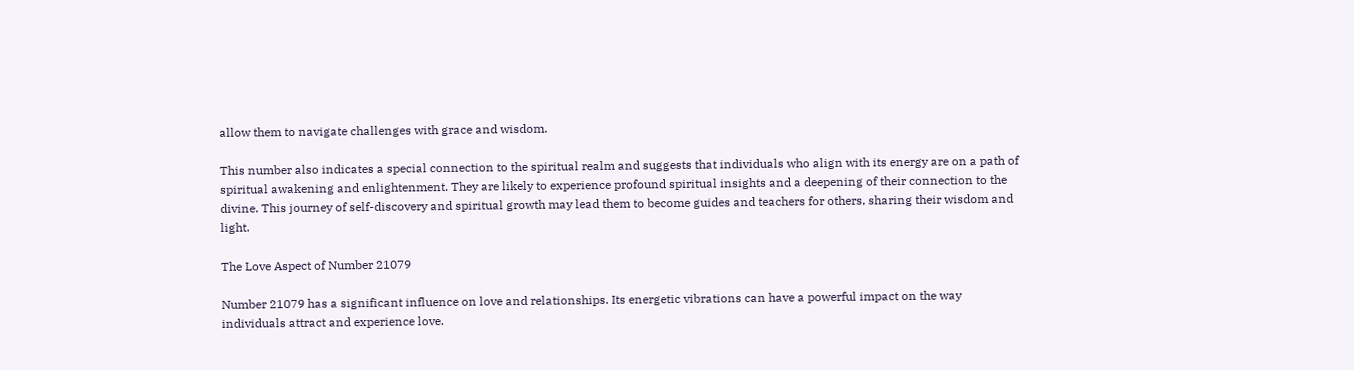allow them to navigate challenges with grace and wisdom.

This number also indicates a special connection to the spiritual realm and suggests that individuals who align with its energy are on a path of spiritual awakening and enlightenment. They are likely to experience profound spiritual insights and a deepening of their connection to the divine. This journey of self-discovery and spiritual growth may lead them to become guides and teachers for others, sharing their wisdom and light.

The Love Aspect of Number 21079

Number 21079 has a significant influence on love and relationships. Its energetic vibrations can have a powerful impact on the way individuals attract and experience love.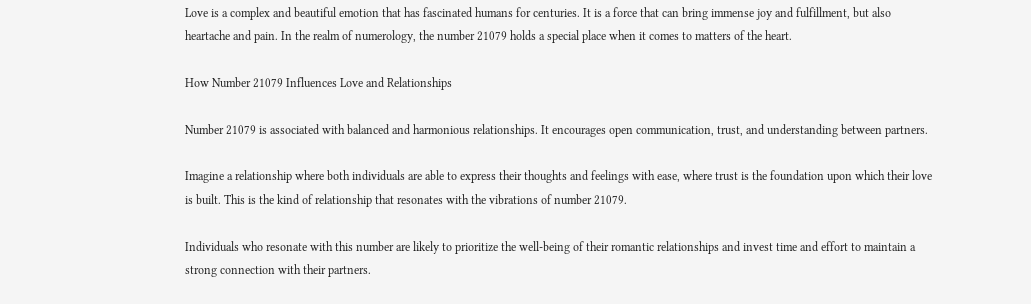Love is a complex and beautiful emotion that has fascinated humans for centuries. It is a force that can bring immense joy and fulfillment, but also heartache and pain. In the realm of numerology, the number 21079 holds a special place when it comes to matters of the heart.

How Number 21079 Influences Love and Relationships

Number 21079 is associated with balanced and harmonious relationships. It encourages open communication, trust, and understanding between partners.

Imagine a relationship where both individuals are able to express their thoughts and feelings with ease, where trust is the foundation upon which their love is built. This is the kind of relationship that resonates with the vibrations of number 21079.

Individuals who resonate with this number are likely to prioritize the well-being of their romantic relationships and invest time and effort to maintain a strong connection with their partners.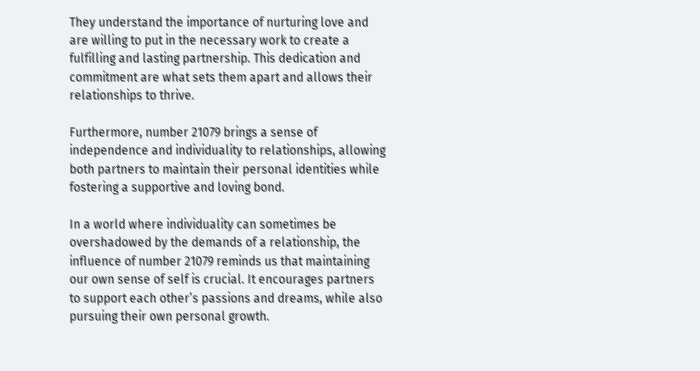They understand the importance of nurturing love and are willing to put in the necessary work to create a fulfilling and lasting partnership. This dedication and commitment are what sets them apart and allows their relationships to thrive.

Furthermore, number 21079 brings a sense of independence and individuality to relationships, allowing both partners to maintain their personal identities while fostering a supportive and loving bond.

In a world where individuality can sometimes be overshadowed by the demands of a relationship, the influence of number 21079 reminds us that maintaining our own sense of self is crucial. It encourages partners to support each other’s passions and dreams, while also pursuing their own personal growth.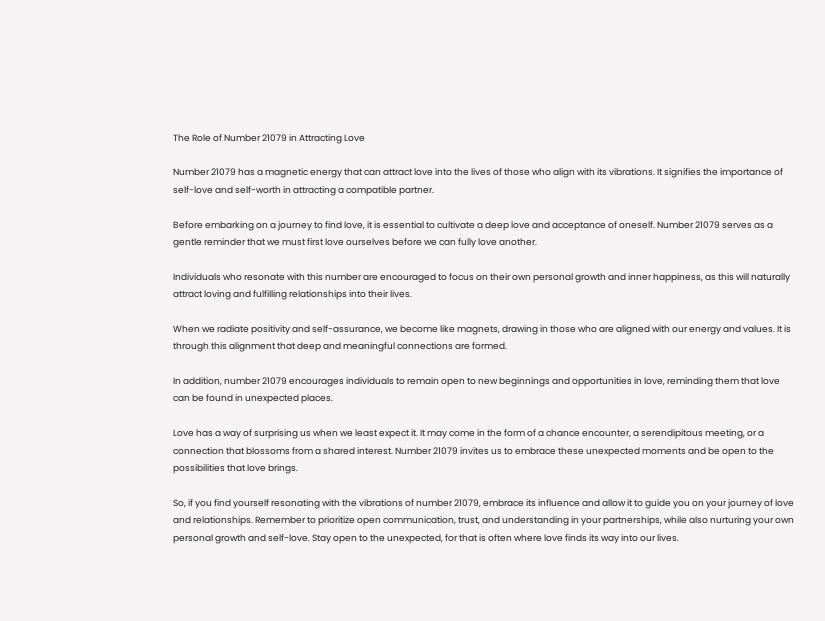The Role of Number 21079 in Attracting Love

Number 21079 has a magnetic energy that can attract love into the lives of those who align with its vibrations. It signifies the importance of self-love and self-worth in attracting a compatible partner.

Before embarking on a journey to find love, it is essential to cultivate a deep love and acceptance of oneself. Number 21079 serves as a gentle reminder that we must first love ourselves before we can fully love another.

Individuals who resonate with this number are encouraged to focus on their own personal growth and inner happiness, as this will naturally attract loving and fulfilling relationships into their lives.

When we radiate positivity and self-assurance, we become like magnets, drawing in those who are aligned with our energy and values. It is through this alignment that deep and meaningful connections are formed.

In addition, number 21079 encourages individuals to remain open to new beginnings and opportunities in love, reminding them that love can be found in unexpected places.

Love has a way of surprising us when we least expect it. It may come in the form of a chance encounter, a serendipitous meeting, or a connection that blossoms from a shared interest. Number 21079 invites us to embrace these unexpected moments and be open to the possibilities that love brings.

So, if you find yourself resonating with the vibrations of number 21079, embrace its influence and allow it to guide you on your journey of love and relationships. Remember to prioritize open communication, trust, and understanding in your partnerships, while also nurturing your own personal growth and self-love. Stay open to the unexpected, for that is often where love finds its way into our lives.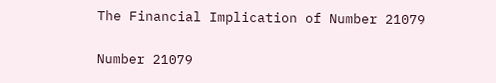The Financial Implication of Number 21079

Number 21079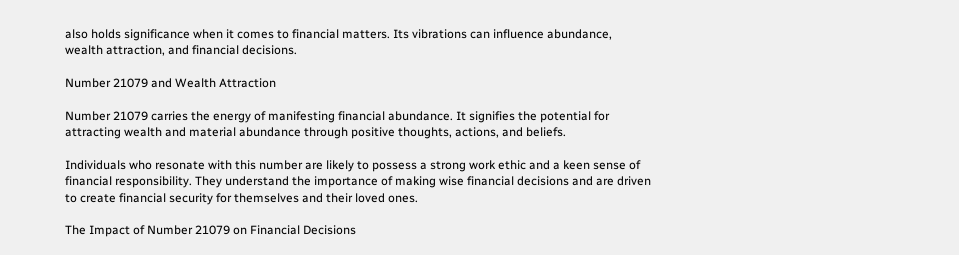also holds significance when it comes to financial matters. Its vibrations can influence abundance, wealth attraction, and financial decisions.

Number 21079 and Wealth Attraction

Number 21079 carries the energy of manifesting financial abundance. It signifies the potential for attracting wealth and material abundance through positive thoughts, actions, and beliefs.

Individuals who resonate with this number are likely to possess a strong work ethic and a keen sense of financial responsibility. They understand the importance of making wise financial decisions and are driven to create financial security for themselves and their loved ones.

The Impact of Number 21079 on Financial Decisions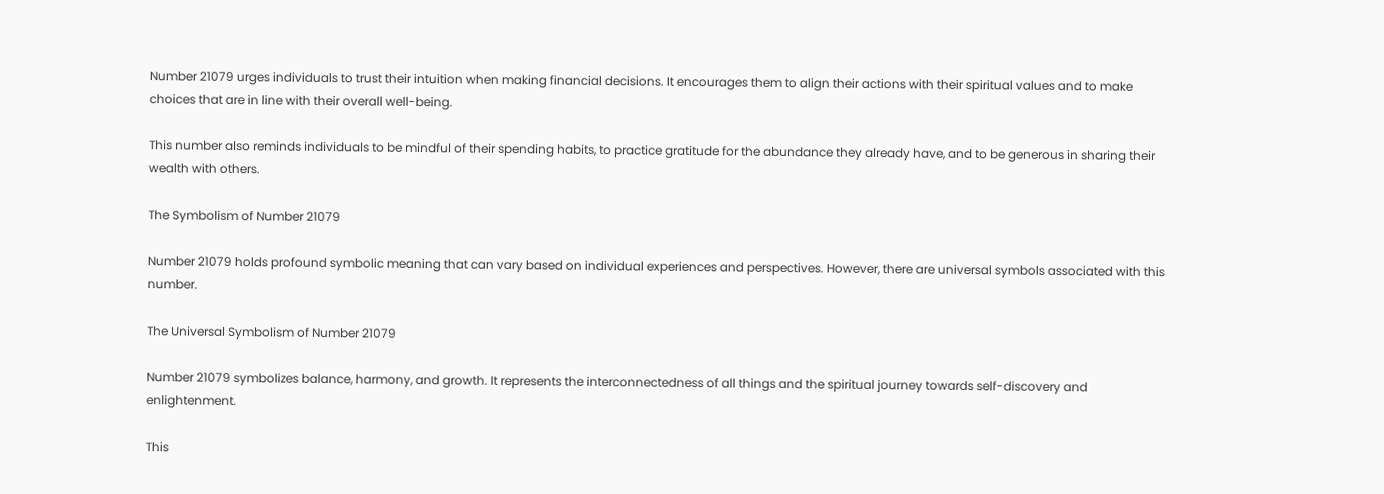Number 21079 urges individuals to trust their intuition when making financial decisions. It encourages them to align their actions with their spiritual values and to make choices that are in line with their overall well-being.

This number also reminds individuals to be mindful of their spending habits, to practice gratitude for the abundance they already have, and to be generous in sharing their wealth with others.

The Symbolism of Number 21079

Number 21079 holds profound symbolic meaning that can vary based on individual experiences and perspectives. However, there are universal symbols associated with this number.

The Universal Symbolism of Number 21079

Number 21079 symbolizes balance, harmony, and growth. It represents the interconnectedness of all things and the spiritual journey towards self-discovery and enlightenment.

This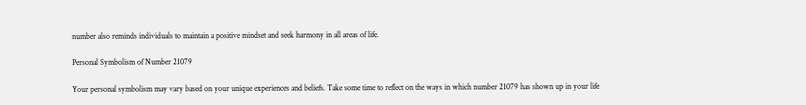number also reminds individuals to maintain a positive mindset and seek harmony in all areas of life.

Personal Symbolism of Number 21079

Your personal symbolism may vary based on your unique experiences and beliefs. Take some time to reflect on the ways in which number 21079 has shown up in your life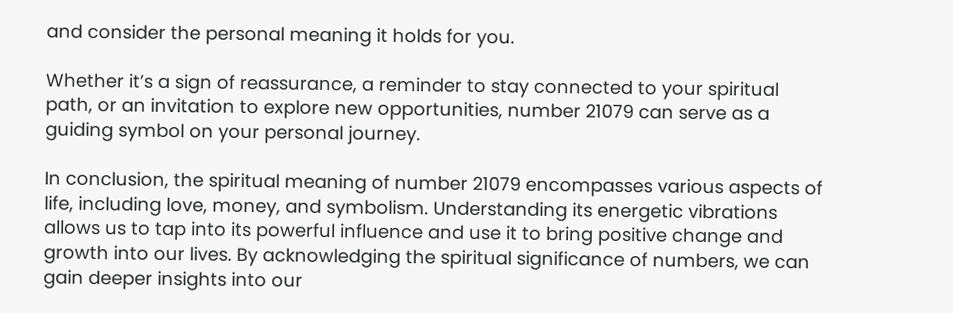and consider the personal meaning it holds for you.

Whether it’s a sign of reassurance, a reminder to stay connected to your spiritual path, or an invitation to explore new opportunities, number 21079 can serve as a guiding symbol on your personal journey.

In conclusion, the spiritual meaning of number 21079 encompasses various aspects of life, including love, money, and symbolism. Understanding its energetic vibrations allows us to tap into its powerful influence and use it to bring positive change and growth into our lives. By acknowledging the spiritual significance of numbers, we can gain deeper insights into our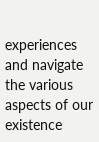experiences and navigate the various aspects of our existence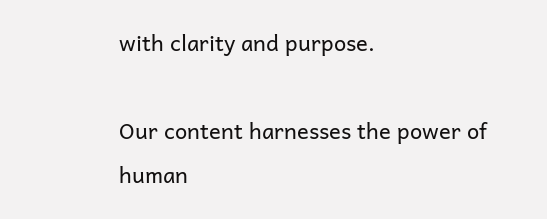with clarity and purpose.

Our content harnesses the power of human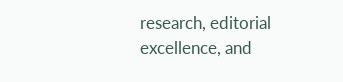research, editorial excellence, and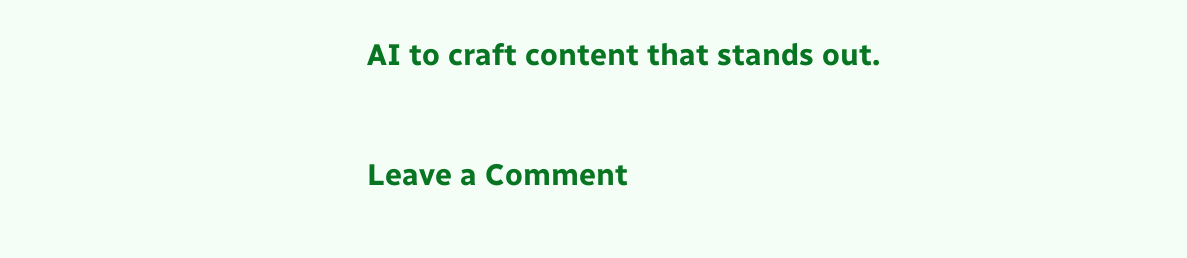AI to craft content that stands out.

Leave a Comment